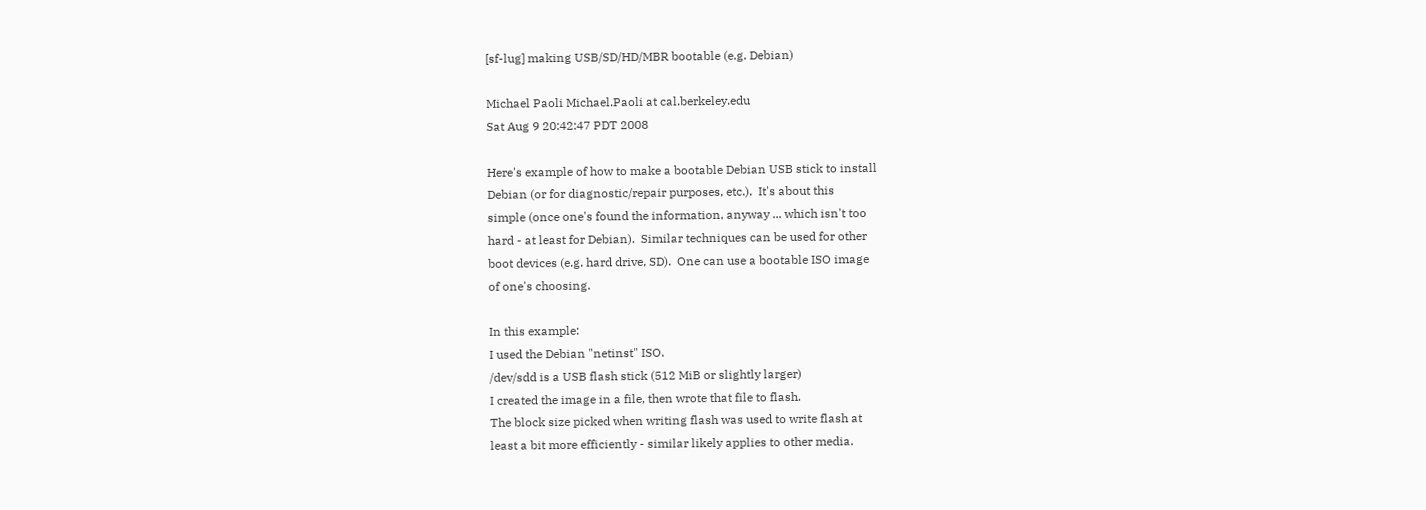[sf-lug] making USB/SD/HD/MBR bootable (e.g. Debian)

Michael Paoli Michael.Paoli at cal.berkeley.edu
Sat Aug 9 20:42:47 PDT 2008

Here's example of how to make a bootable Debian USB stick to install
Debian (or for diagnostic/repair purposes, etc.).  It's about this
simple (once one's found the information, anyway ... which isn't too
hard - at least for Debian).  Similar techniques can be used for other
boot devices (e.g. hard drive, SD).  One can use a bootable ISO image
of one's choosing.

In this example:
I used the Debian "netinst" ISO.
/dev/sdd is a USB flash stick (512 MiB or slightly larger)
I created the image in a file, then wrote that file to flash.
The block size picked when writing flash was used to write flash at
least a bit more efficiently - similar likely applies to other media.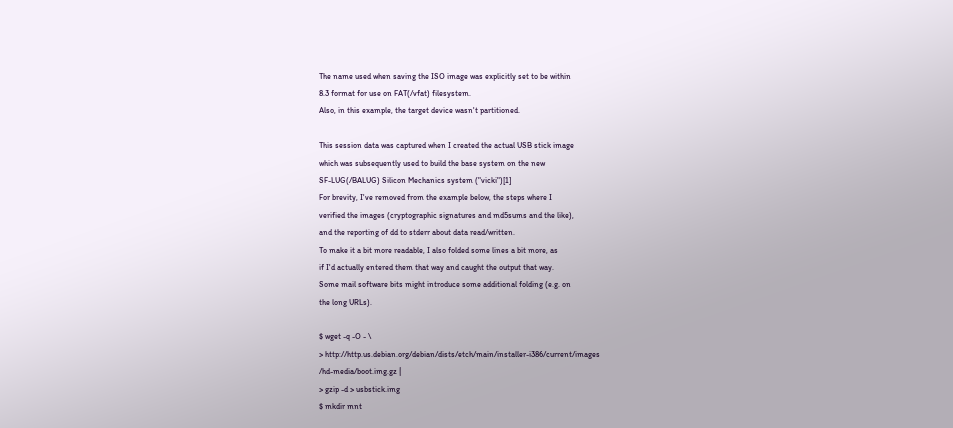The name used when saving the ISO image was explicitly set to be within
8.3 format for use on FAT(/vfat) filesystem.
Also, in this example, the target device wasn't partitioned.

This session data was captured when I created the actual USB stick image
which was subsequently used to build the base system on the new
SF-LUG(/BALUG) Silicon Mechanics system ("vicki")[1]
For brevity, I've removed from the example below, the steps where I
verified the images (cryptographic signatures and md5sums and the like),
and the reporting of dd to stderr about data read/written.
To make it a bit more readable, I also folded some lines a bit more, as
if I'd actually entered them that way and caught the output that way.
Some mail software bits might introduce some additional folding (e.g. on
the long URLs).

$ wget -q -O - \
> http://http.us.debian.org/debian/dists/etch/main/installer-i386/current/images
/hd-media/boot.img.gz |
> gzip -d > usbstick.img
$ mkdir mnt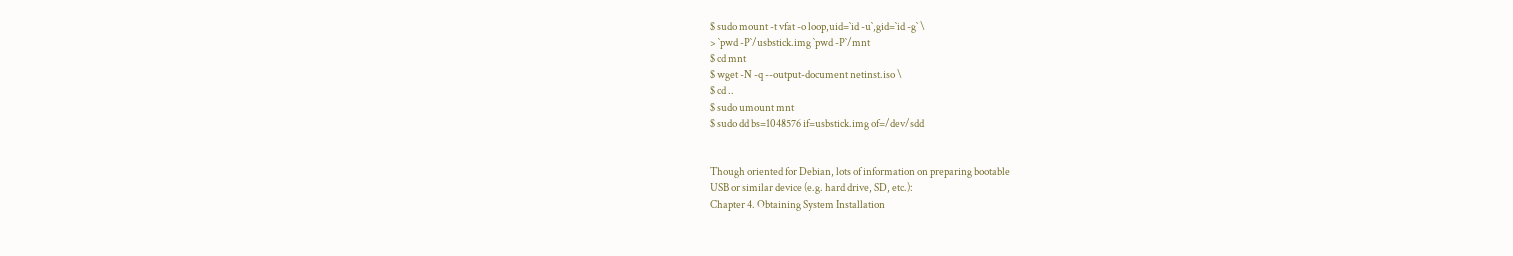$ sudo mount -t vfat -o loop,uid=`id -u`,gid=`id -g` \
> `pwd -P`/usbstick.img `pwd -P`/mnt
$ cd mnt
$ wget -N -q --output-document netinst.iso \
$ cd ..
$ sudo umount mnt
$ sudo dd bs=1048576 if=usbstick.img of=/dev/sdd


Though oriented for Debian, lots of information on preparing bootable
USB or similar device (e.g. hard drive, SD, etc.):
Chapter 4. Obtaining System Installation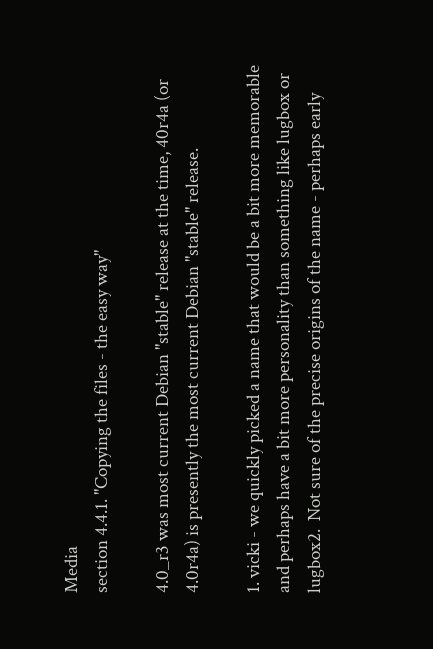Media
section 4.4.1. "Copying the files - the easy way"

4.0_r3 was most current Debian "stable" release at the time, 40r4a (or
4.0r4a) is presently the most current Debian "stable" release.

1. vicki - we quickly picked a name that would be a bit more memorable
and perhaps have a bit more personality than something like lugbox or
lugbox2.  Not sure of the precise origins of the name - perhaps early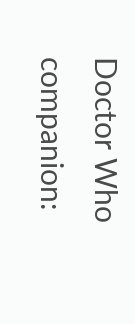Doctor Who companion: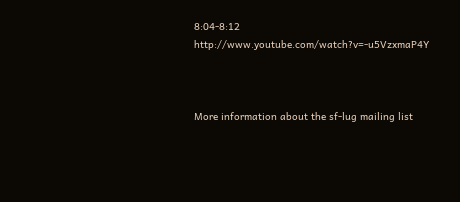8:04-8:12 http://www.youtube.com/watch?v=-u5VzxmaP4Y



More information about the sf-lug mailing list